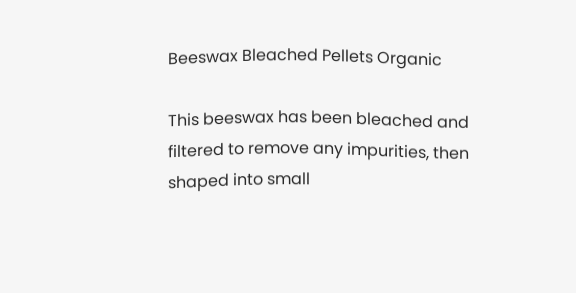Beeswax Bleached Pellets Organic

This beeswax has been bleached and filtered to remove any impurities, then shaped into small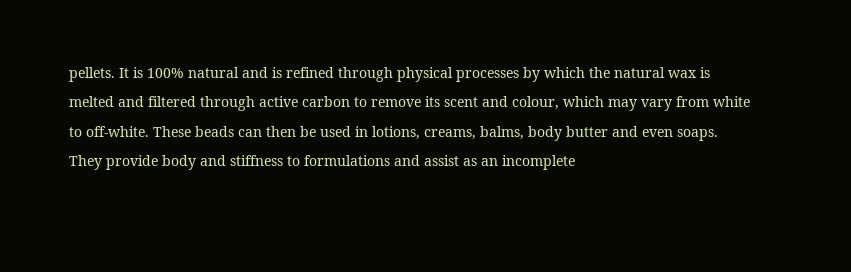pellets. It is 100% natural and is refined through physical processes by which the natural wax is melted and filtered through active carbon to remove its scent and colour, which may vary from white to off-white. These beads can then be used in lotions, creams, balms, body butter and even soaps. They provide body and stiffness to formulations and assist as an incomplete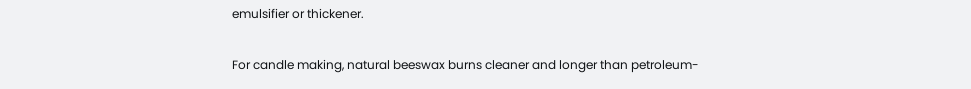emulsifier or thickener.

For candle making, natural beeswax burns cleaner and longer than petroleum-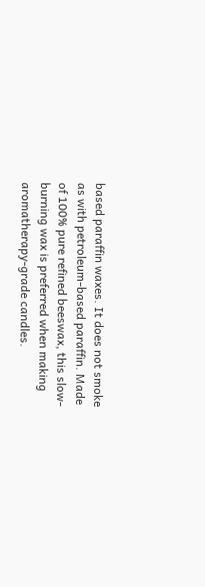based paraffin waxes. It does not smoke as with petroleum-based paraffin. Made of 100% pure refined beeswax, this slow-burning wax is preferred when making aromatherapy-grade candles.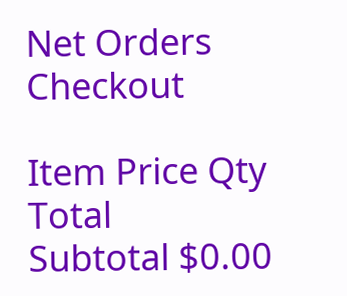Net Orders Checkout

Item Price Qty Total
Subtotal $0.00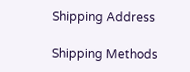Shipping Address

Shipping Methods